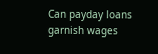Can payday loans garnish wages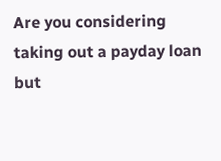Are you considering taking out a payday loan but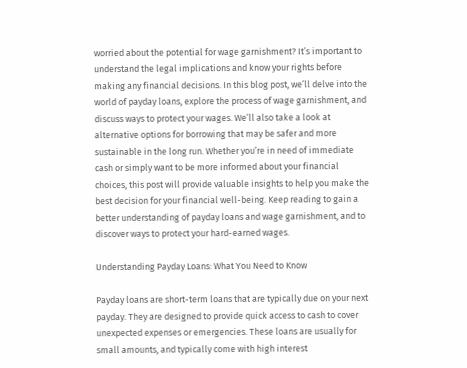worried about the potential for wage garnishment? It’s important to understand the legal implications and know your rights before making any financial decisions. In this blog post, we’ll delve into the world of payday loans, explore the process of wage garnishment, and discuss ways to protect your wages. We’ll also take a look at alternative options for borrowing that may be safer and more sustainable in the long run. Whether you’re in need of immediate cash or simply want to be more informed about your financial choices, this post will provide valuable insights to help you make the best decision for your financial well-being. Keep reading to gain a better understanding of payday loans and wage garnishment, and to discover ways to protect your hard-earned wages.

Understanding Payday Loans: What You Need to Know

Payday loans are short-term loans that are typically due on your next payday. They are designed to provide quick access to cash to cover unexpected expenses or emergencies. These loans are usually for small amounts, and typically come with high interest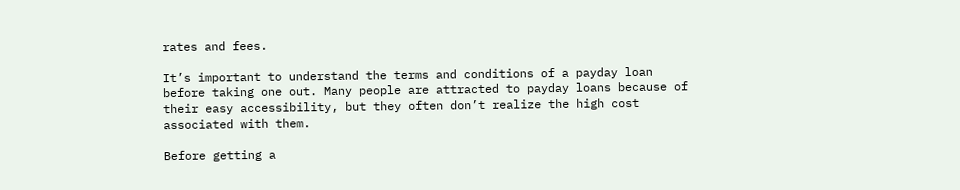rates and fees.

It’s important to understand the terms and conditions of a payday loan before taking one out. Many people are attracted to payday loans because of their easy accessibility, but they often don’t realize the high cost associated with them.

Before getting a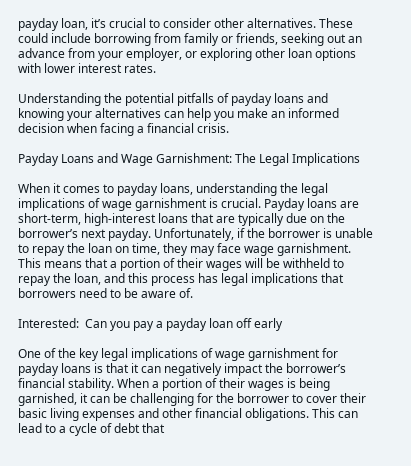payday loan, it’s crucial to consider other alternatives. These could include borrowing from family or friends, seeking out an advance from your employer, or exploring other loan options with lower interest rates.

Understanding the potential pitfalls of payday loans and knowing your alternatives can help you make an informed decision when facing a financial crisis.

Payday Loans and Wage Garnishment: The Legal Implications

When it comes to payday loans, understanding the legal implications of wage garnishment is crucial. Payday loans are short-term, high-interest loans that are typically due on the borrower’s next payday. Unfortunately, if the borrower is unable to repay the loan on time, they may face wage garnishment. This means that a portion of their wages will be withheld to repay the loan, and this process has legal implications that borrowers need to be aware of.

Interested:  Can you pay a payday loan off early

One of the key legal implications of wage garnishment for payday loans is that it can negatively impact the borrower’s financial stability. When a portion of their wages is being garnished, it can be challenging for the borrower to cover their basic living expenses and other financial obligations. This can lead to a cycle of debt that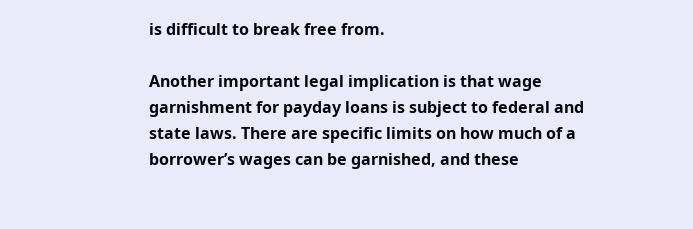is difficult to break free from.

Another important legal implication is that wage garnishment for payday loans is subject to federal and state laws. There are specific limits on how much of a borrower’s wages can be garnished, and these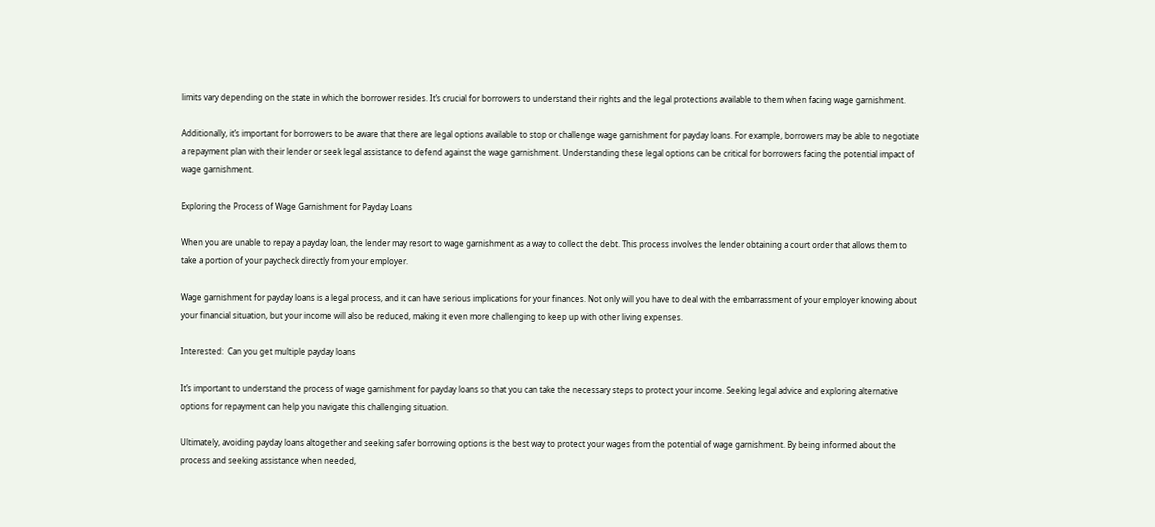limits vary depending on the state in which the borrower resides. It’s crucial for borrowers to understand their rights and the legal protections available to them when facing wage garnishment.

Additionally, it’s important for borrowers to be aware that there are legal options available to stop or challenge wage garnishment for payday loans. For example, borrowers may be able to negotiate a repayment plan with their lender or seek legal assistance to defend against the wage garnishment. Understanding these legal options can be critical for borrowers facing the potential impact of wage garnishment.

Exploring the Process of Wage Garnishment for Payday Loans

When you are unable to repay a payday loan, the lender may resort to wage garnishment as a way to collect the debt. This process involves the lender obtaining a court order that allows them to take a portion of your paycheck directly from your employer.

Wage garnishment for payday loans is a legal process, and it can have serious implications for your finances. Not only will you have to deal with the embarrassment of your employer knowing about your financial situation, but your income will also be reduced, making it even more challenging to keep up with other living expenses.

Interested:  Can you get multiple payday loans

It’s important to understand the process of wage garnishment for payday loans so that you can take the necessary steps to protect your income. Seeking legal advice and exploring alternative options for repayment can help you navigate this challenging situation.

Ultimately, avoiding payday loans altogether and seeking safer borrowing options is the best way to protect your wages from the potential of wage garnishment. By being informed about the process and seeking assistance when needed,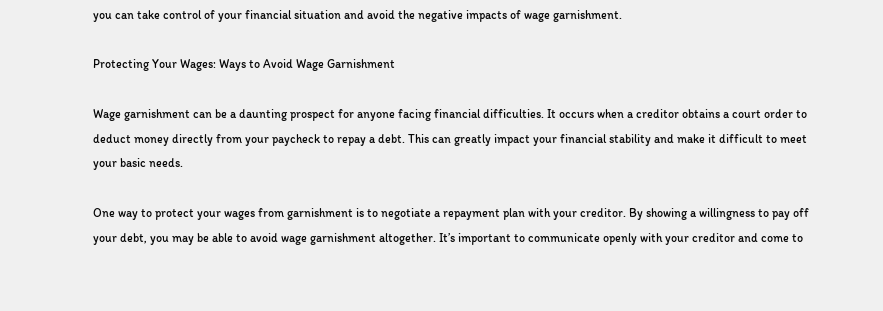you can take control of your financial situation and avoid the negative impacts of wage garnishment.

Protecting Your Wages: Ways to Avoid Wage Garnishment

Wage garnishment can be a daunting prospect for anyone facing financial difficulties. It occurs when a creditor obtains a court order to deduct money directly from your paycheck to repay a debt. This can greatly impact your financial stability and make it difficult to meet your basic needs.

One way to protect your wages from garnishment is to negotiate a repayment plan with your creditor. By showing a willingness to pay off your debt, you may be able to avoid wage garnishment altogether. It’s important to communicate openly with your creditor and come to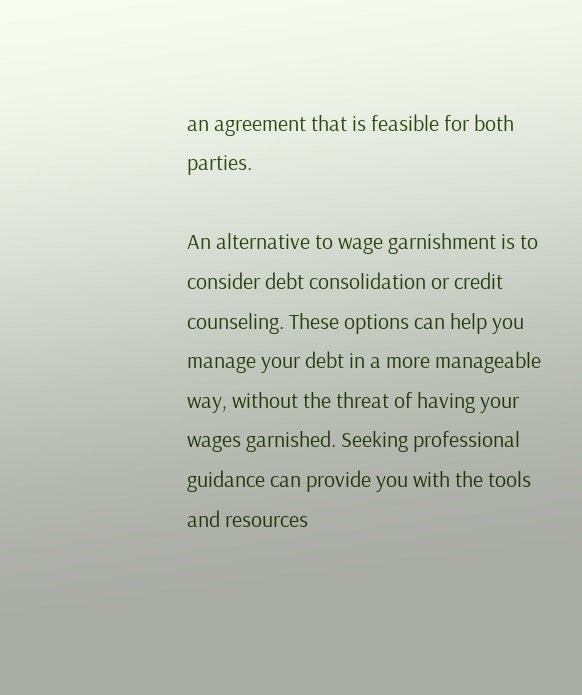an agreement that is feasible for both parties.

An alternative to wage garnishment is to consider debt consolidation or credit counseling. These options can help you manage your debt in a more manageable way, without the threat of having your wages garnished. Seeking professional guidance can provide you with the tools and resources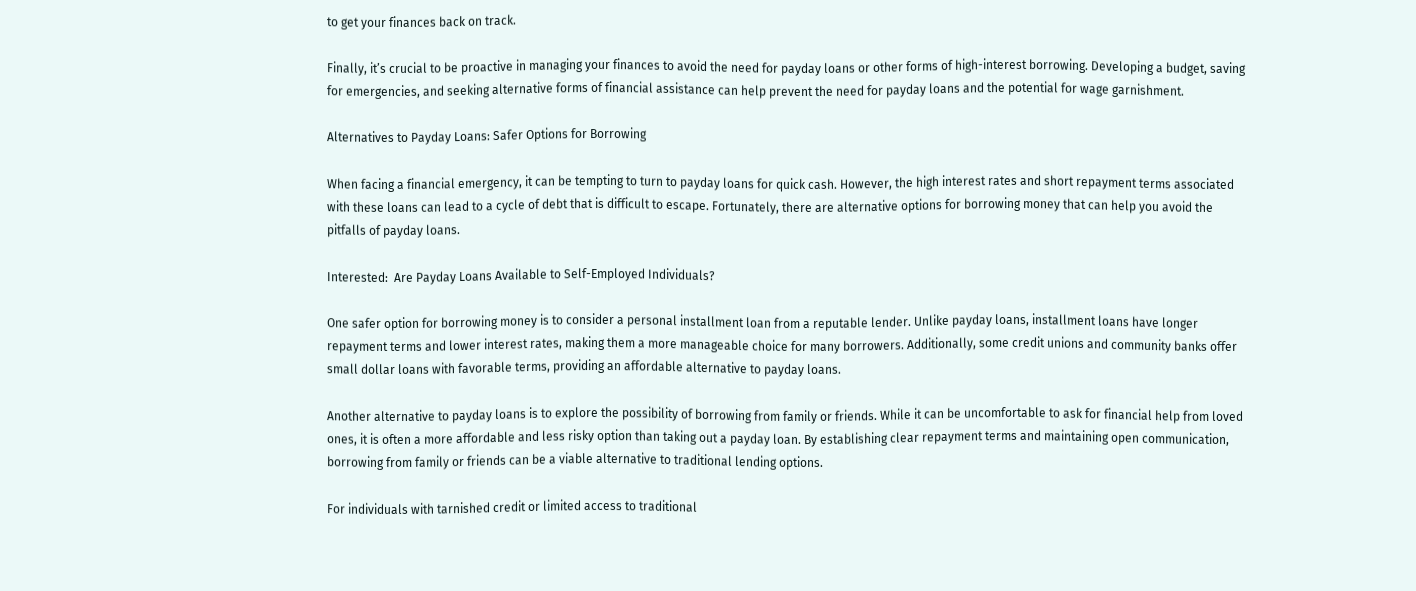to get your finances back on track.

Finally, it’s crucial to be proactive in managing your finances to avoid the need for payday loans or other forms of high-interest borrowing. Developing a budget, saving for emergencies, and seeking alternative forms of financial assistance can help prevent the need for payday loans and the potential for wage garnishment.

Alternatives to Payday Loans: Safer Options for Borrowing

When facing a financial emergency, it can be tempting to turn to payday loans for quick cash. However, the high interest rates and short repayment terms associated with these loans can lead to a cycle of debt that is difficult to escape. Fortunately, there are alternative options for borrowing money that can help you avoid the pitfalls of payday loans.

Interested:  Are Payday Loans Available to Self-Employed Individuals?

One safer option for borrowing money is to consider a personal installment loan from a reputable lender. Unlike payday loans, installment loans have longer repayment terms and lower interest rates, making them a more manageable choice for many borrowers. Additionally, some credit unions and community banks offer small dollar loans with favorable terms, providing an affordable alternative to payday loans.

Another alternative to payday loans is to explore the possibility of borrowing from family or friends. While it can be uncomfortable to ask for financial help from loved ones, it is often a more affordable and less risky option than taking out a payday loan. By establishing clear repayment terms and maintaining open communication, borrowing from family or friends can be a viable alternative to traditional lending options.

For individuals with tarnished credit or limited access to traditional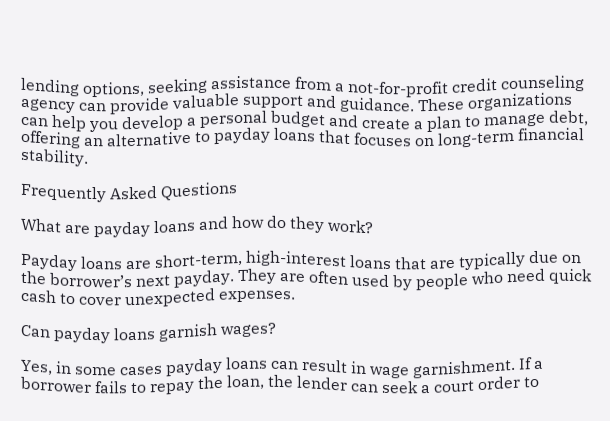lending options, seeking assistance from a not-for-profit credit counseling agency can provide valuable support and guidance. These organizations can help you develop a personal budget and create a plan to manage debt, offering an alternative to payday loans that focuses on long-term financial stability.

Frequently Asked Questions

What are payday loans and how do they work?

Payday loans are short-term, high-interest loans that are typically due on the borrower’s next payday. They are often used by people who need quick cash to cover unexpected expenses.

Can payday loans garnish wages?

Yes, in some cases payday loans can result in wage garnishment. If a borrower fails to repay the loan, the lender can seek a court order to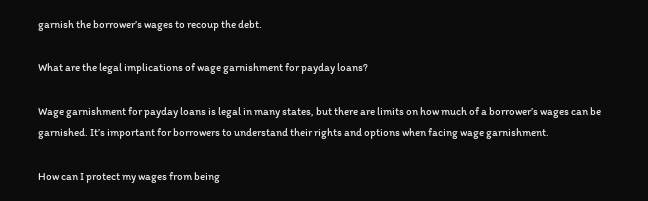garnish the borrower’s wages to recoup the debt.

What are the legal implications of wage garnishment for payday loans?

Wage garnishment for payday loans is legal in many states, but there are limits on how much of a borrower’s wages can be garnished. It’s important for borrowers to understand their rights and options when facing wage garnishment.

How can I protect my wages from being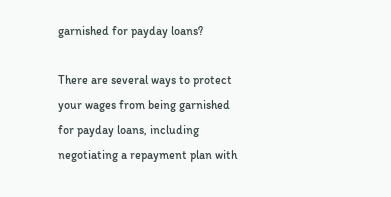garnished for payday loans?

There are several ways to protect your wages from being garnished for payday loans, including negotiating a repayment plan with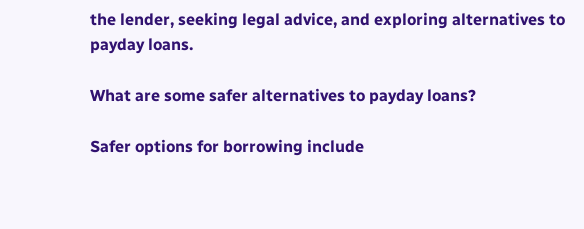the lender, seeking legal advice, and exploring alternatives to payday loans.

What are some safer alternatives to payday loans?

Safer options for borrowing include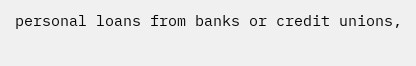personal loans from banks or credit unions,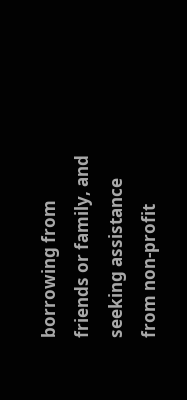borrowing from friends or family, and seeking assistance from non-profit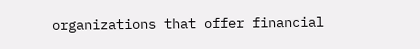organizations that offer financial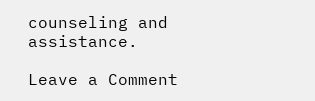counseling and assistance.

Leave a Comment